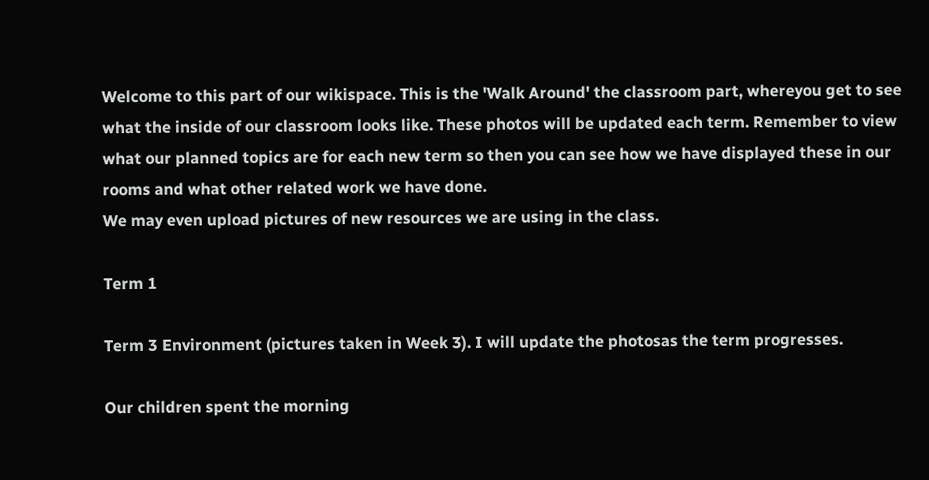Welcome to this part of our wikispace. This is the 'Walk Around' the classroom part, whereyou get to see what the inside of our classroom looks like. These photos will be updated each term. Remember to view what our planned topics are for each new term so then you can see how we have displayed these in our rooms and what other related work we have done.
We may even upload pictures of new resources we are using in the class.

Term 1

Term 3 Environment (pictures taken in Week 3). I will update the photosas the term progresses.

Our children spent the morning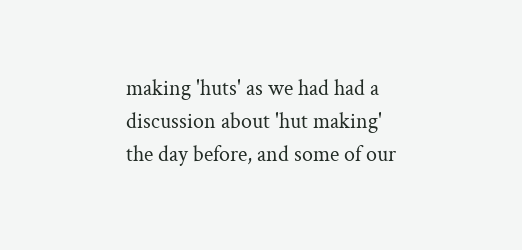making 'huts' as we had had a discussion about 'hut making' the day before, and some of our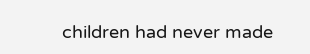children had never made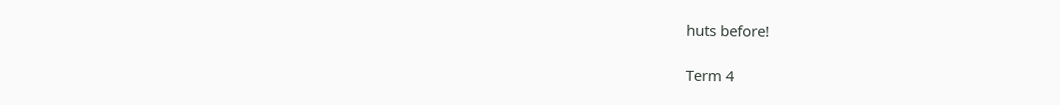huts before!

Term 4